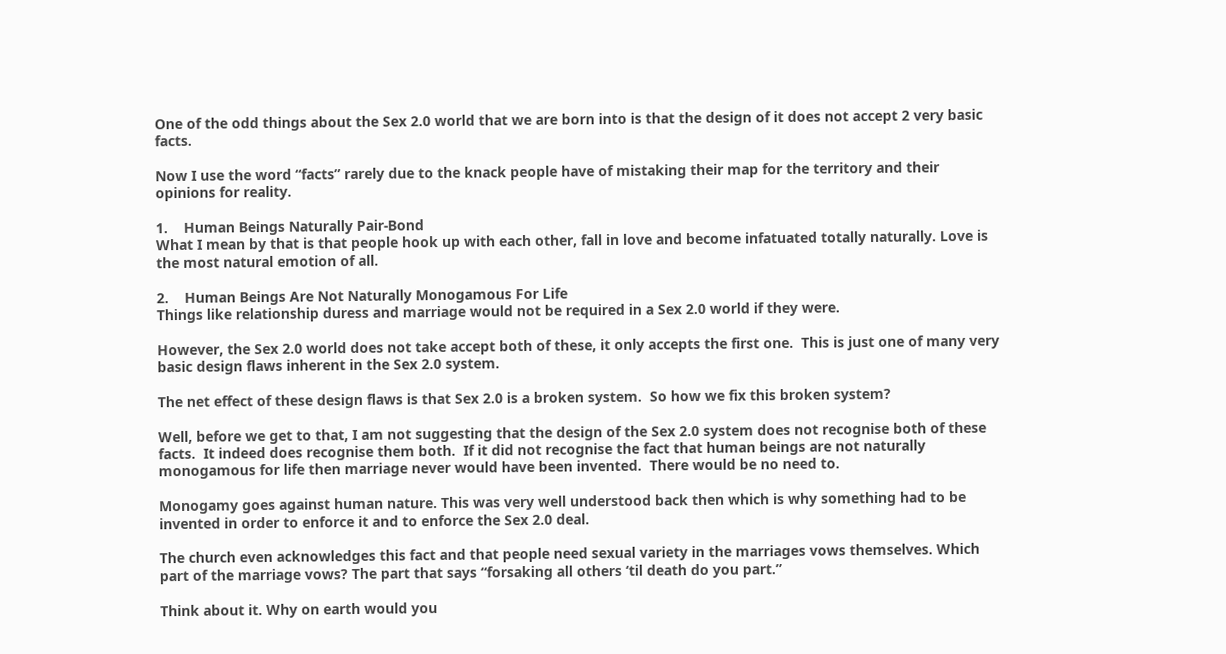One of the odd things about the Sex 2.0 world that we are born into is that the design of it does not accept 2 very basic facts.

Now I use the word “facts” rarely due to the knack people have of mistaking their map for the territory and their opinions for reality.

1.    Human Beings Naturally Pair-Bond
What I mean by that is that people hook up with each other, fall in love and become infatuated totally naturally. Love is the most natural emotion of all.

2.    Human Beings Are Not Naturally Monogamous For Life
Things like relationship duress and marriage would not be required in a Sex 2.0 world if they were.

However, the Sex 2.0 world does not take accept both of these, it only accepts the first one.  This is just one of many very basic design flaws inherent in the Sex 2.0 system.

The net effect of these design flaws is that Sex 2.0 is a broken system.  So how we fix this broken system?

Well, before we get to that, I am not suggesting that the design of the Sex 2.0 system does not recognise both of these facts.  It indeed does recognise them both.  If it did not recognise the fact that human beings are not naturally monogamous for life then marriage never would have been invented.  There would be no need to.

Monogamy goes against human nature. This was very well understood back then which is why something had to be invented in order to enforce it and to enforce the Sex 2.0 deal.

The church even acknowledges this fact and that people need sexual variety in the marriages vows themselves. Which part of the marriage vows? The part that says “forsaking all others ‘til death do you part.”

Think about it. Why on earth would you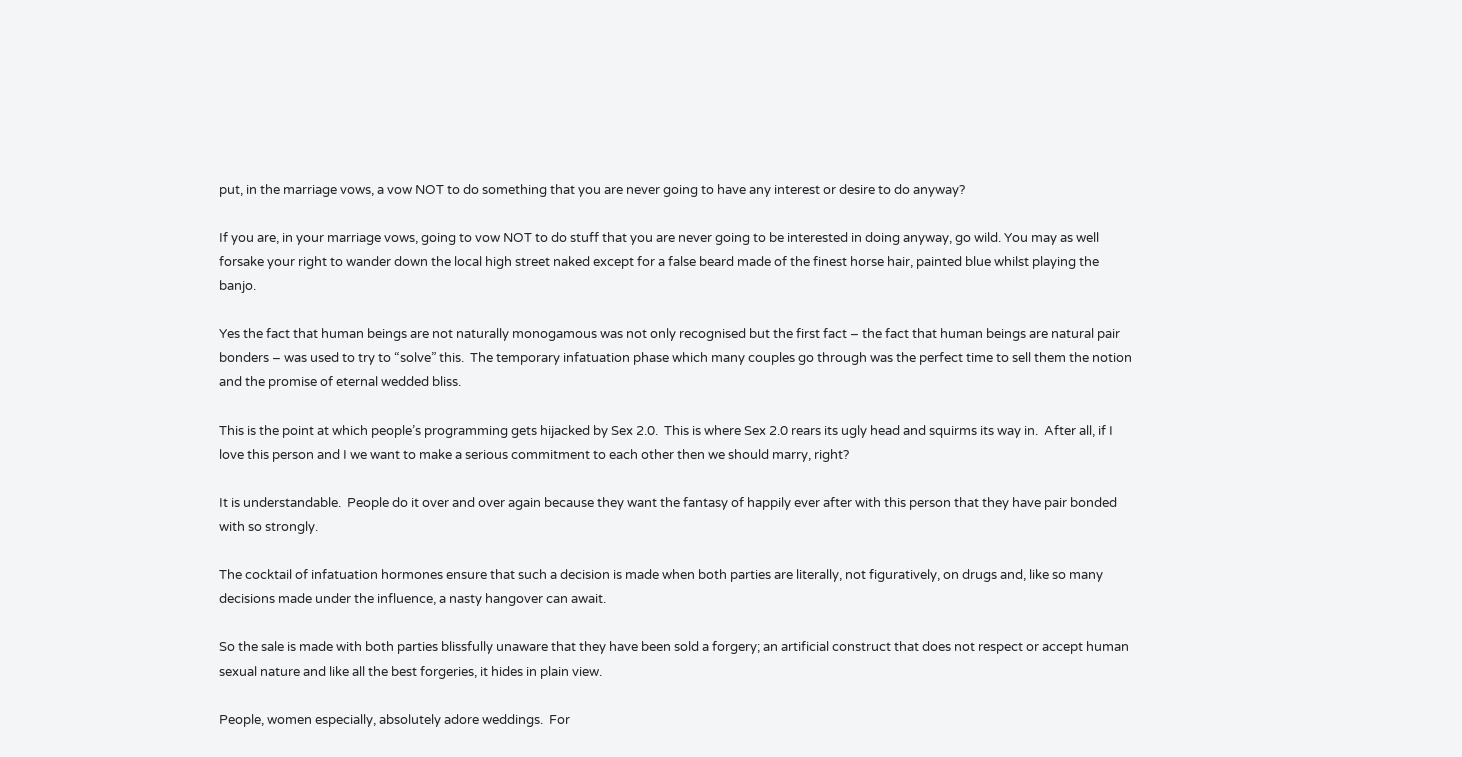put, in the marriage vows, a vow NOT to do something that you are never going to have any interest or desire to do anyway?

If you are, in your marriage vows, going to vow NOT to do stuff that you are never going to be interested in doing anyway, go wild. You may as well forsake your right to wander down the local high street naked except for a false beard made of the finest horse hair, painted blue whilst playing the banjo.

Yes the fact that human beings are not naturally monogamous was not only recognised but the first fact – the fact that human beings are natural pair bonders – was used to try to “solve” this.  The temporary infatuation phase which many couples go through was the perfect time to sell them the notion and the promise of eternal wedded bliss.

This is the point at which people’s programming gets hijacked by Sex 2.0.  This is where Sex 2.0 rears its ugly head and squirms its way in.  After all, if I love this person and I we want to make a serious commitment to each other then we should marry, right?

It is understandable.  People do it over and over again because they want the fantasy of happily ever after with this person that they have pair bonded with so strongly.

The cocktail of infatuation hormones ensure that such a decision is made when both parties are literally, not figuratively, on drugs and, like so many decisions made under the influence, a nasty hangover can await.

So the sale is made with both parties blissfully unaware that they have been sold a forgery; an artificial construct that does not respect or accept human sexual nature and like all the best forgeries, it hides in plain view.

People, women especially, absolutely adore weddings.  For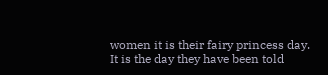women it is their fairy princess day.  It is the day they have been told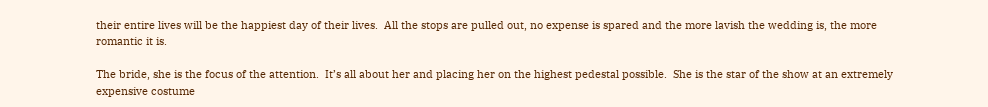their entire lives will be the happiest day of their lives.  All the stops are pulled out, no expense is spared and the more lavish the wedding is, the more romantic it is.

The bride, she is the focus of the attention.  It’s all about her and placing her on the highest pedestal possible.  She is the star of the show at an extremely expensive costume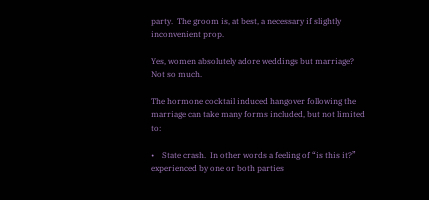party.  The groom is, at best, a necessary if slightly inconvenient prop.

Yes, women absolutely adore weddings but marriage? Not so much.

The hormone cocktail induced hangover following the marriage can take many forms included, but not limited to:

•    State crash.  In other words a feeling of “is this it?” experienced by one or both parties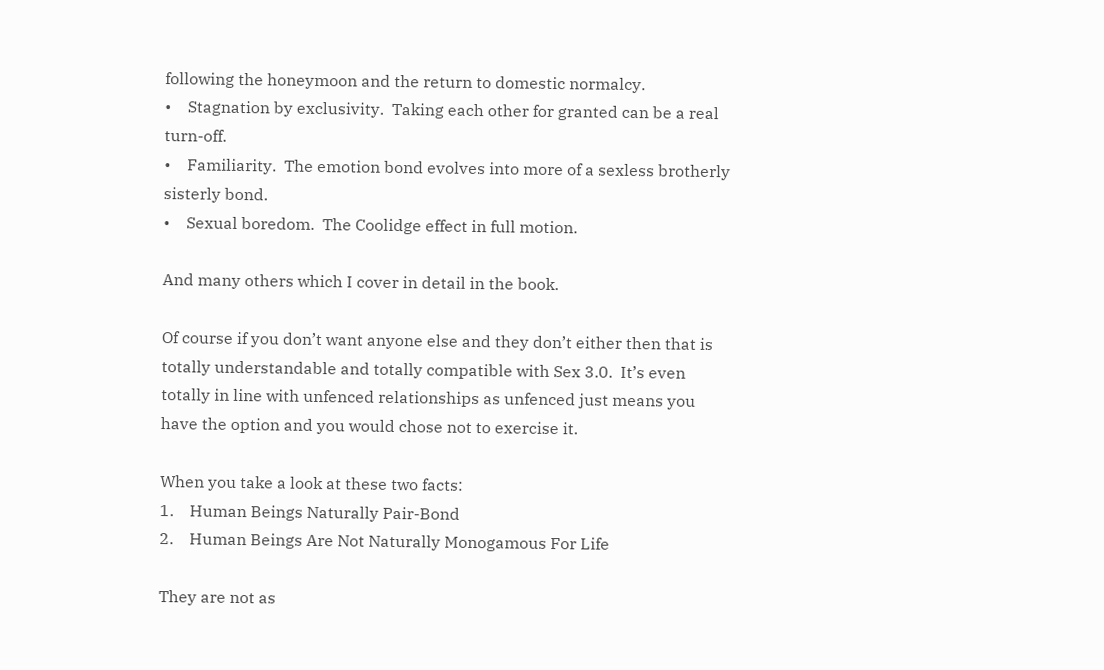following the honeymoon and the return to domestic normalcy.
•    Stagnation by exclusivity.  Taking each other for granted can be a real turn-off.
•    Familiarity.  The emotion bond evolves into more of a sexless brotherly sisterly bond.
•    Sexual boredom.  The Coolidge effect in full motion.

And many others which I cover in detail in the book.

Of course if you don’t want anyone else and they don’t either then that is totally understandable and totally compatible with Sex 3.0.  It’s even totally in line with unfenced relationships as unfenced just means you have the option and you would chose not to exercise it.

When you take a look at these two facts:
1.    Human Beings Naturally Pair-Bond
2.    Human Beings Are Not Naturally Monogamous For Life

They are not as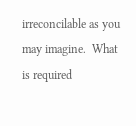irreconcilable as you may imagine.  What is required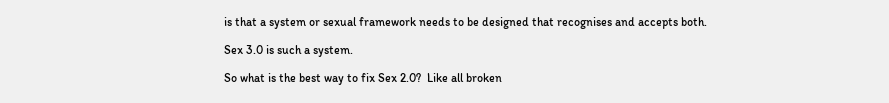is that a system or sexual framework needs to be designed that recognises and accepts both.

Sex 3.0 is such a system.

So what is the best way to fix Sex 2.0?  Like all broken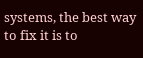systems, the best way to fix it is to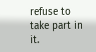refuse to take part in it.